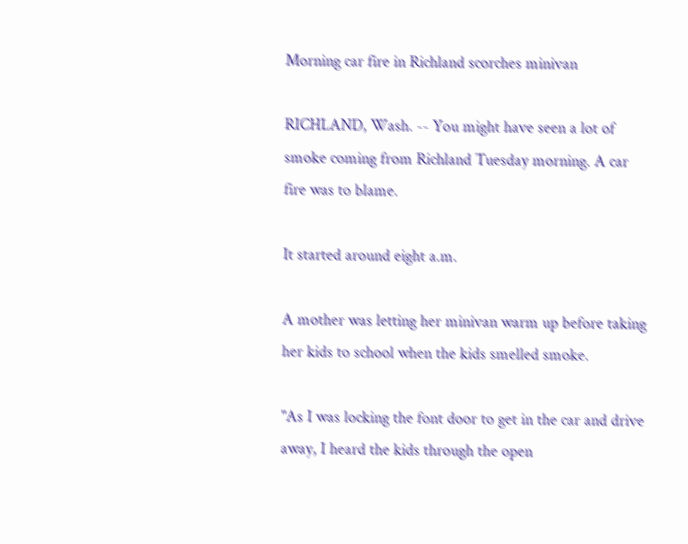Morning car fire in Richland scorches minivan

RICHLAND, Wash. -- You might have seen a lot of smoke coming from Richland Tuesday morning. A car fire was to blame.

It started around eight a.m.

A mother was letting her minivan warm up before taking her kids to school when the kids smelled smoke.

"As I was locking the font door to get in the car and drive away, I heard the kids through the open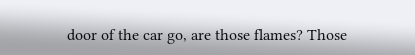door of the car go, are those flames? Those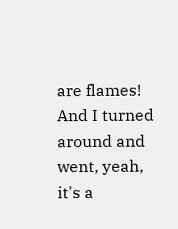are flames! And I turned around and went, yeah, it's a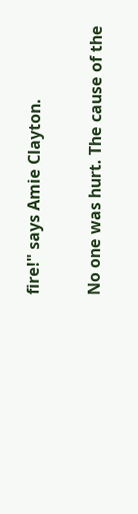fire!" says Amie Clayton.

No one was hurt. The cause of the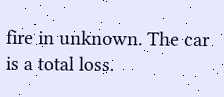fire in unknown. The car is a total loss.